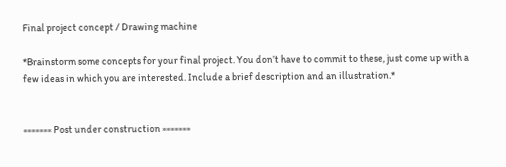Final project concept / Drawing machine

*Brainstorm some concepts for your final project. You don’t have to commit to these, just come up with a few ideas in which you are interested. Include a brief description and an illustration.*


««««««« Post under construction »»»»»»»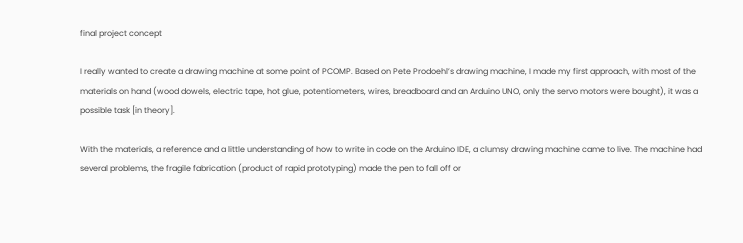final project concept

I really wanted to create a drawing machine at some point of PCOMP. Based on Pete Prodoehl’s drawing machine, I made my first approach, with most of the materials on hand (wood dowels, electric tape, hot glue, potentiometers, wires, breadboard and an Arduino UNO, only the servo motors were bought), it was a possible task [in theory].

With the materials, a reference and a little understanding of how to write in code on the Arduino IDE, a clumsy drawing machine came to live. The machine had several problems, the fragile fabrication (product of rapid prototyping) made the pen to fall off or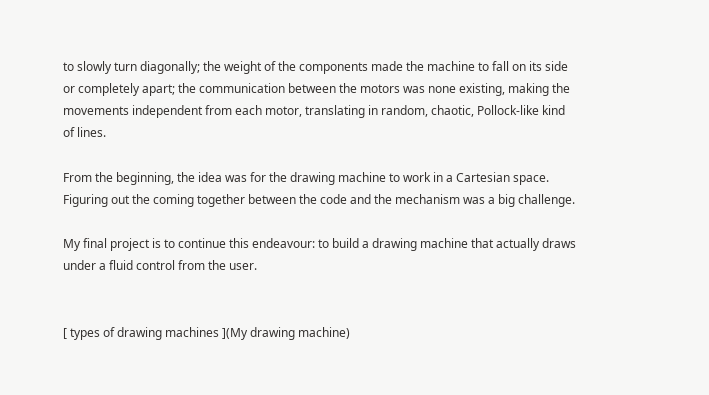to slowly turn diagonally; the weight of the components made the machine to fall on its side or completely apart; the communication between the motors was none existing, making the movements independent from each motor, translating in random, chaotic, Pollock-like kind of lines.

From the beginning, the idea was for the drawing machine to work in a Cartesian space. Figuring out the coming together between the code and the mechanism was a big challenge.

My final project is to continue this endeavour: to build a drawing machine that actually draws under a fluid control from the user.


[ types of drawing machines ](My drawing machine)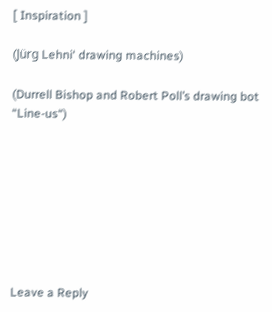[ Inspiration ]

(Jürg Lehni‘ drawing machines)

(Durrell Bishop and Robert Poll’s drawing bot “Line-us“)








Leave a Reply